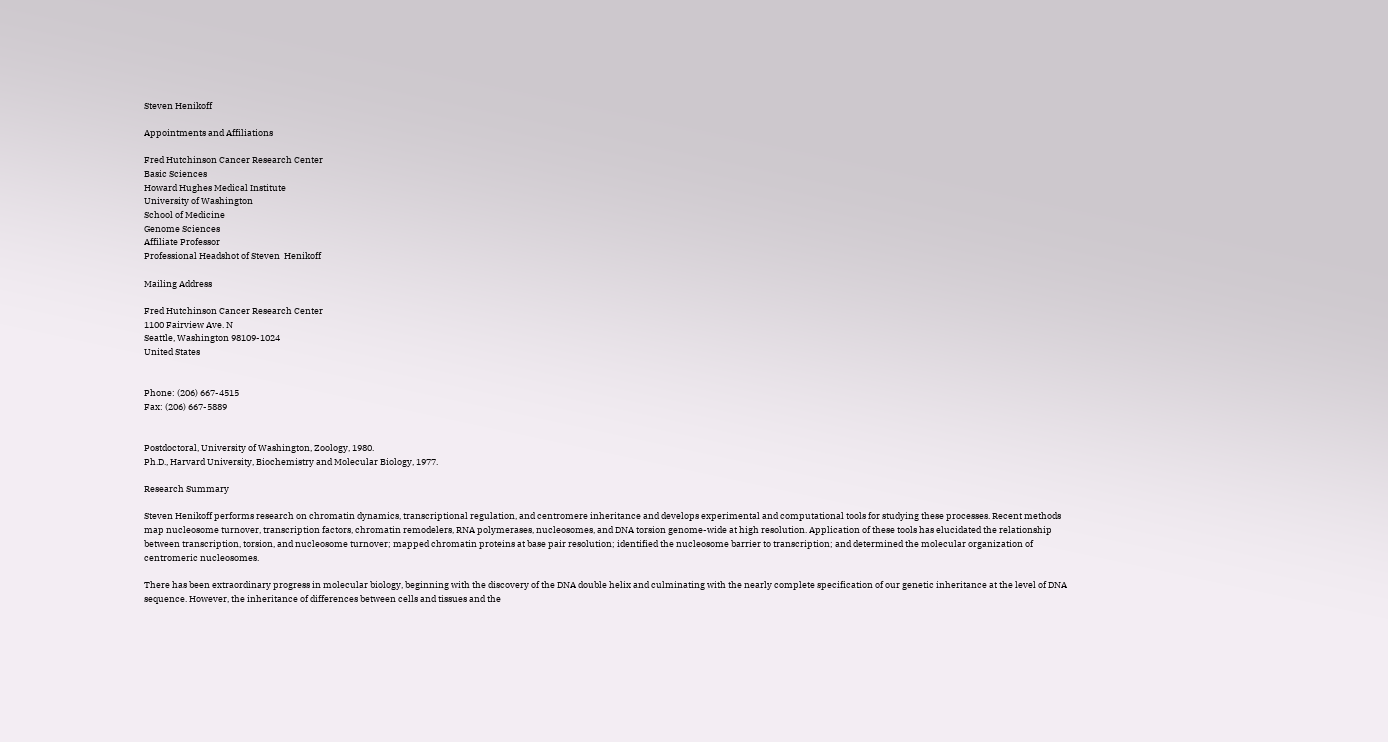Steven Henikoff

Appointments and Affiliations

Fred Hutchinson Cancer Research Center
Basic Sciences
Howard Hughes Medical Institute
University of Washington
School of Medicine
Genome Sciences
Affiliate Professor
Professional Headshot of Steven  Henikoff

Mailing Address

Fred Hutchinson Cancer Research Center
1100 Fairview Ave. N
Seattle, Washington 98109-1024
United States


Phone: (206) 667-4515
Fax: (206) 667-5889


Postdoctoral, University of Washington, Zoology, 1980.
Ph.D., Harvard University, Biochemistry and Molecular Biology, 1977.

Research Summary

Steven Henikoff performs research on chromatin dynamics, transcriptional regulation, and centromere inheritance and develops experimental and computational tools for studying these processes. Recent methods map nucleosome turnover, transcription factors, chromatin remodelers, RNA polymerases, nucleosomes, and DNA torsion genome-wide at high resolution. Application of these tools has elucidated the relationship between transcription, torsion, and nucleosome turnover; mapped chromatin proteins at base pair resolution; identified the nucleosome barrier to transcription; and determined the molecular organization of centromeric nucleosomes.

There has been extraordinary progress in molecular biology, beginning with the discovery of the DNA double helix and culminating with the nearly complete specification of our genetic inheritance at the level of DNA sequence. However, the inheritance of differences between cells and tissues and the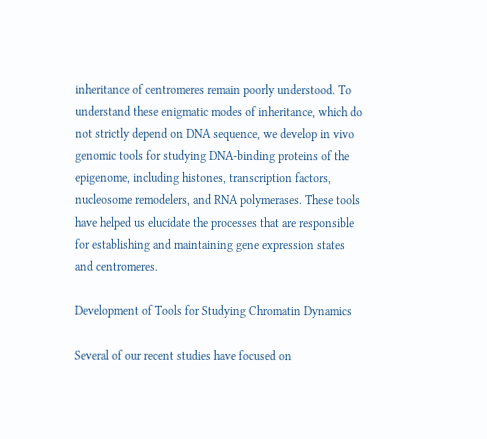inheritance of centromeres remain poorly understood. To understand these enigmatic modes of inheritance, which do not strictly depend on DNA sequence, we develop in vivo genomic tools for studying DNA-binding proteins of the epigenome, including histones, transcription factors, nucleosome remodelers, and RNA polymerases. These tools have helped us elucidate the processes that are responsible for establishing and maintaining gene expression states and centromeres.

Development of Tools for Studying Chromatin Dynamics

Several of our recent studies have focused on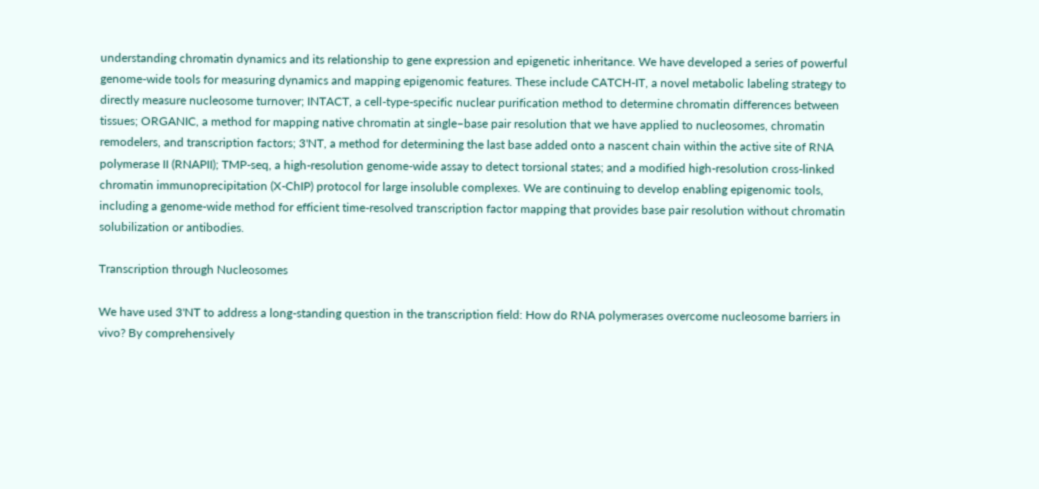understanding chromatin dynamics and its relationship to gene expression and epigenetic inheritance. We have developed a series of powerful genome-wide tools for measuring dynamics and mapping epigenomic features. These include CATCH-IT, a novel metabolic labeling strategy to directly measure nucleosome turnover; INTACT, a cell-type-specific nuclear purification method to determine chromatin differences between tissues; ORGANIC, a method for mapping native chromatin at single–base pair resolution that we have applied to nucleosomes, chromatin remodelers, and transcription factors; 3'NT, a method for determining the last base added onto a nascent chain within the active site of RNA polymerase II (RNAPII); TMP-seq, a high-resolution genome-wide assay to detect torsional states; and a modified high-resolution cross-linked chromatin immunoprecipitation (X-ChIP) protocol for large insoluble complexes. We are continuing to develop enabling epigenomic tools, including a genome-wide method for efficient time-resolved transcription factor mapping that provides base pair resolution without chromatin solubilization or antibodies.

Transcription through Nucleosomes

We have used 3'NT to address a long-standing question in the transcription field: How do RNA polymerases overcome nucleosome barriers in vivo? By comprehensively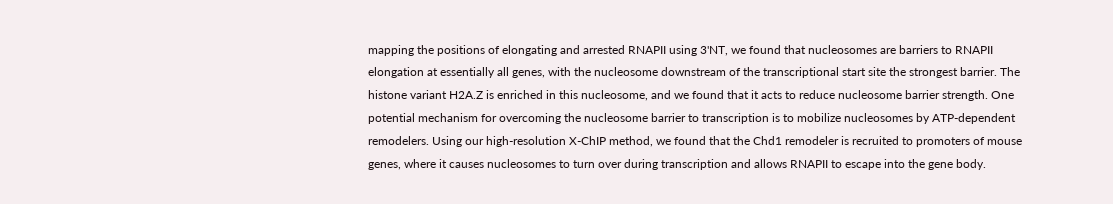mapping the positions of elongating and arrested RNAPII using 3'NT, we found that nucleosomes are barriers to RNAPII elongation at essentially all genes, with the nucleosome downstream of the transcriptional start site the strongest barrier. The histone variant H2A.Z is enriched in this nucleosome, and we found that it acts to reduce nucleosome barrier strength. One potential mechanism for overcoming the nucleosome barrier to transcription is to mobilize nucleosomes by ATP-dependent remodelers. Using our high-resolution X-ChIP method, we found that the Chd1 remodeler is recruited to promoters of mouse genes, where it causes nucleosomes to turn over during transcription and allows RNAPII to escape into the gene body.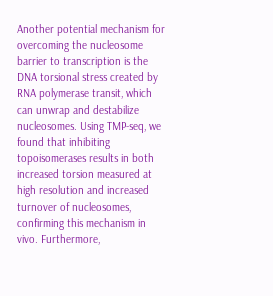Another potential mechanism for overcoming the nucleosome barrier to transcription is the DNA torsional stress created by RNA polymerase transit, which can unwrap and destabilize nucleosomes. Using TMP-seq, we found that inhibiting topoisomerases results in both increased torsion measured at high resolution and increased turnover of nucleosomes, confirming this mechanism in vivo. Furthermore,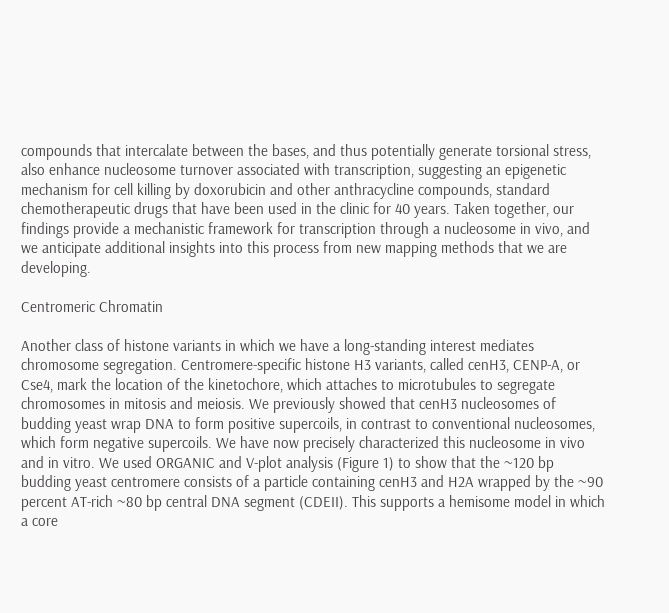compounds that intercalate between the bases, and thus potentially generate torsional stress, also enhance nucleosome turnover associated with transcription, suggesting an epigenetic mechanism for cell killing by doxorubicin and other anthracycline compounds, standard chemotherapeutic drugs that have been used in the clinic for 40 years. Taken together, our findings provide a mechanistic framework for transcription through a nucleosome in vivo, and we anticipate additional insights into this process from new mapping methods that we are developing.

Centromeric Chromatin

Another class of histone variants in which we have a long-standing interest mediates chromosome segregation. Centromere-specific histone H3 variants, called cenH3, CENP-A, or Cse4, mark the location of the kinetochore, which attaches to microtubules to segregate chromosomes in mitosis and meiosis. We previously showed that cenH3 nucleosomes of budding yeast wrap DNA to form positive supercoils, in contrast to conventional nucleosomes, which form negative supercoils. We have now precisely characterized this nucleosome in vivo and in vitro. We used ORGANIC and V-plot analysis (Figure 1) to show that the ~120 bp budding yeast centromere consists of a particle containing cenH3 and H2A wrapped by the ~90 percent AT-rich ~80 bp central DNA segment (CDEII). This supports a hemisome model in which a core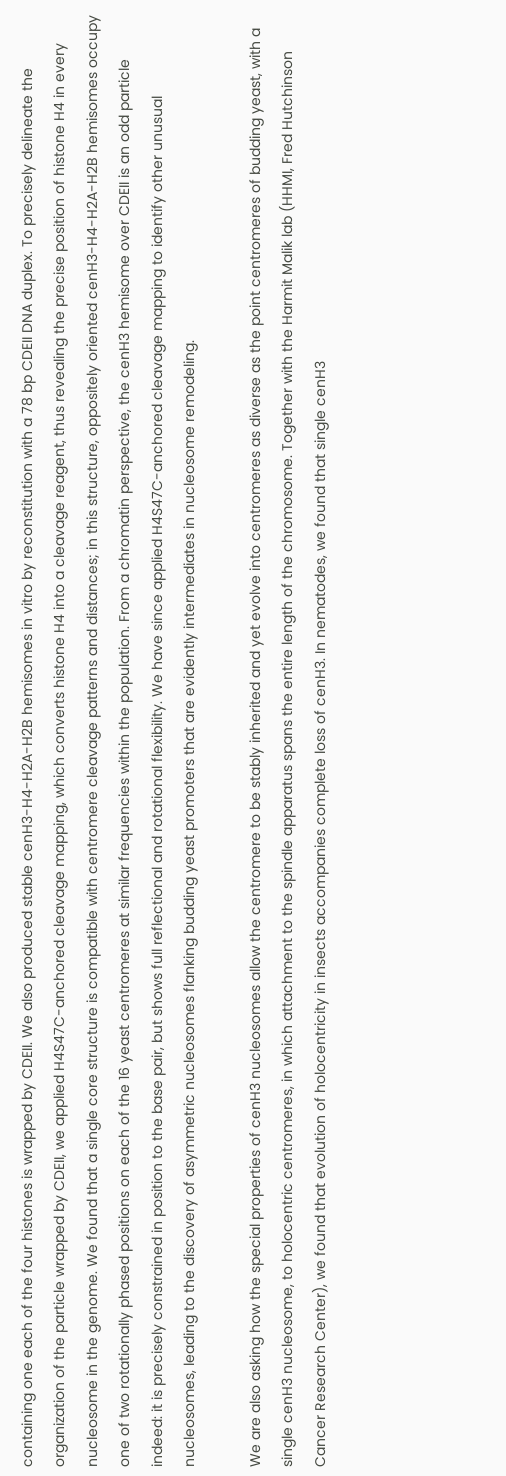containing one each of the four histones is wrapped by CDEII. We also produced stable cenH3-H4-H2A-H2B hemisomes in vitro by reconstitution with a 78 bp CDEII DNA duplex. To precisely delineate the organization of the particle wrapped by CDEII, we applied H4S47C-anchored cleavage mapping, which converts histone H4 into a cleavage reagent, thus revealing the precise position of histone H4 in every nucleosome in the genome. We found that a single core structure is compatible with centromere cleavage patterns and distances; in this structure, oppositely oriented cenH3-H4-H2A-H2B hemisomes occupy one of two rotationally phased positions on each of the 16 yeast centromeres at similar frequencies within the population. From a chromatin perspective, the cenH3 hemisome over CDEII is an odd particle indeed: it is precisely constrained in position to the base pair, but shows full reflectional and rotational flexibility. We have since applied H4S47C-anchored cleavage mapping to identify other unusual nucleosomes, leading to the discovery of asymmetric nucleosomes flanking budding yeast promoters that are evidently intermediates in nucleosome remodeling.

We are also asking how the special properties of cenH3 nucleosomes allow the centromere to be stably inherited and yet evolve into centromeres as diverse as the point centromeres of budding yeast, with a single cenH3 nucleosome, to holocentric centromeres, in which attachment to the spindle apparatus spans the entire length of the chromosome. Together with the Harmit Malik lab (HHMI, Fred Hutchinson Cancer Research Center), we found that evolution of holocentricity in insects accompanies complete loss of cenH3. In nematodes, we found that single cenH3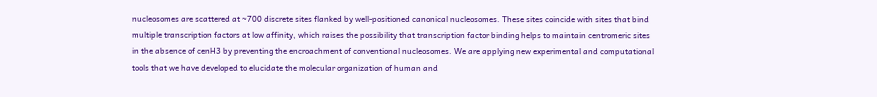nucleosomes are scattered at ~700 discrete sites flanked by well-positioned canonical nucleosomes. These sites coincide with sites that bind multiple transcription factors at low affinity, which raises the possibility that transcription factor binding helps to maintain centromeric sites in the absence of cenH3 by preventing the encroachment of conventional nucleosomes. We are applying new experimental and computational tools that we have developed to elucidate the molecular organization of human and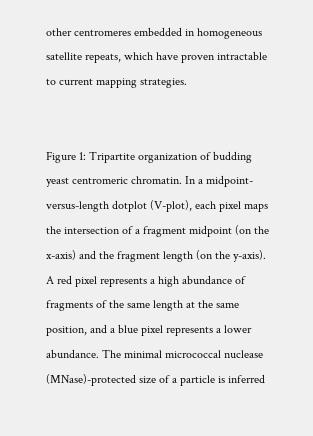other centromeres embedded in homogeneous satellite repeats, which have proven intractable to current mapping strategies.


Figure 1: Tripartite organization of budding yeast centromeric chromatin. In a midpoint-versus-length dotplot (V-plot), each pixel maps the intersection of a fragment midpoint (on the x-axis) and the fragment length (on the y-axis). A red pixel represents a high abundance of fragments of the same length at the same position, and a blue pixel represents a lower abundance. The minimal micrococcal nuclease (MNase)-protected size of a particle is inferred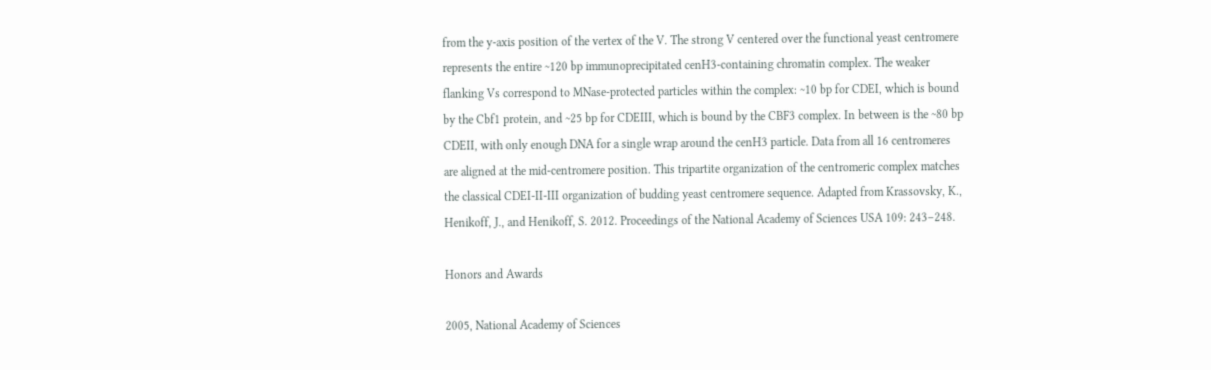from the y-axis position of the vertex of the V. The strong V centered over the functional yeast centromere represents the entire ~120 bp immunoprecipitated cenH3-containing chromatin complex. The weaker flanking Vs correspond to MNase-protected particles within the complex: ~10 bp for CDEI, which is bound by the Cbf1 protein, and ~25 bp for CDEIII, which is bound by the CBF3 complex. In between is the ~80 bp CDEII, with only enough DNA for a single wrap around the cenH3 particle. Data from all 16 centromeres are aligned at the mid-centromere position. This tripartite organization of the centromeric complex matches the classical CDEI-II-III organization of budding yeast centromere sequence. Adapted from Krassovsky, K., Henikoff, J., and Henikoff, S. 2012. Proceedings of the National Academy of Sciences USA 109: 243–248.

Honors and Awards

2005, National Academy of Sciences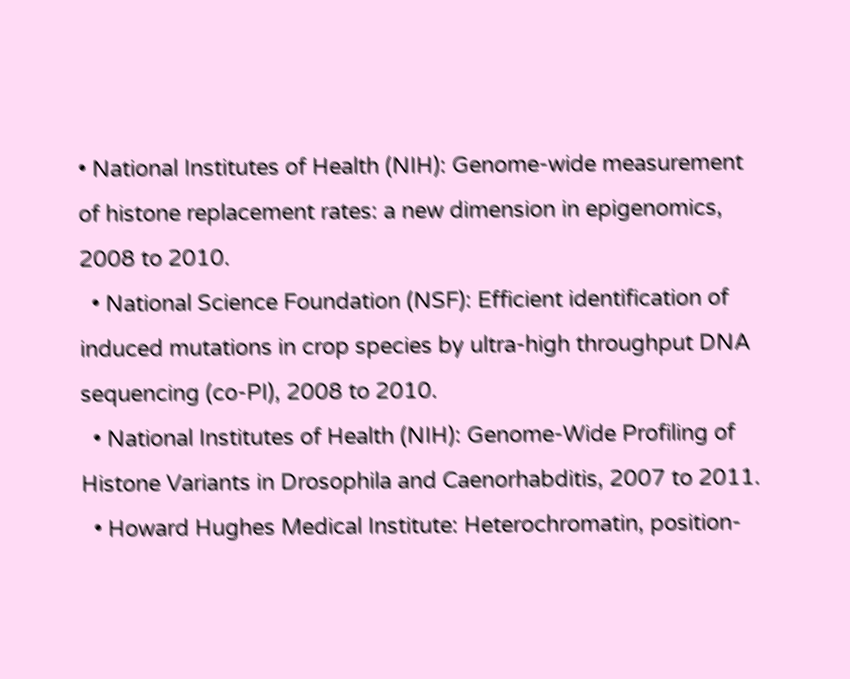• National Institutes of Health (NIH): Genome-wide measurement of histone replacement rates: a new dimension in epigenomics, 2008 to 2010.
  • National Science Foundation (NSF): Efficient identification of induced mutations in crop species by ultra-high throughput DNA sequencing (co-PI), 2008 to 2010.
  • National Institutes of Health (NIH): Genome-Wide Profiling of Histone Variants in Drosophila and Caenorhabditis, 2007 to 2011.
  • Howard Hughes Medical Institute: Heterochromatin, position-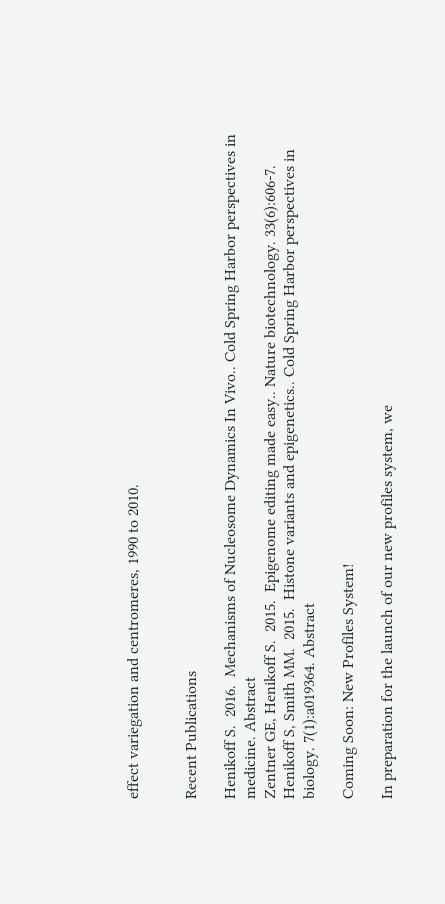effect variegation and centromeres, 1990 to 2010.


Recent Publications

Henikoff S.  2016.  Mechanisms of Nucleosome Dynamics In Vivo.. Cold Spring Harbor perspectives in medicine. Abstract
Zentner GE, Henikoff S.  2015.  Epigenome editing made easy.. Nature biotechnology. 33(6):606-7.
Henikoff S, Smith MM.  2015.  Histone variants and epigenetics.. Cold Spring Harbor perspectives in biology. 7(1):a019364. Abstract

Coming Soon: New Profiles System!

In preparation for the launch of our new profiles system, we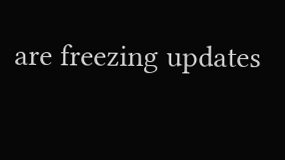are freezing updates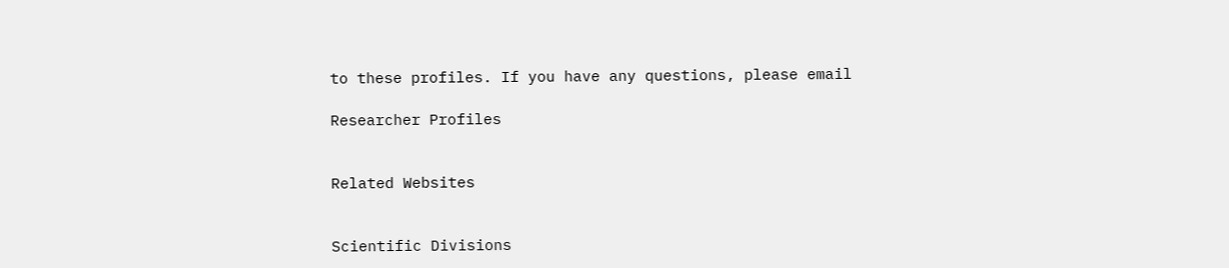to these profiles. If you have any questions, please email

Researcher Profiles


Related Websites


Scientific Divisions